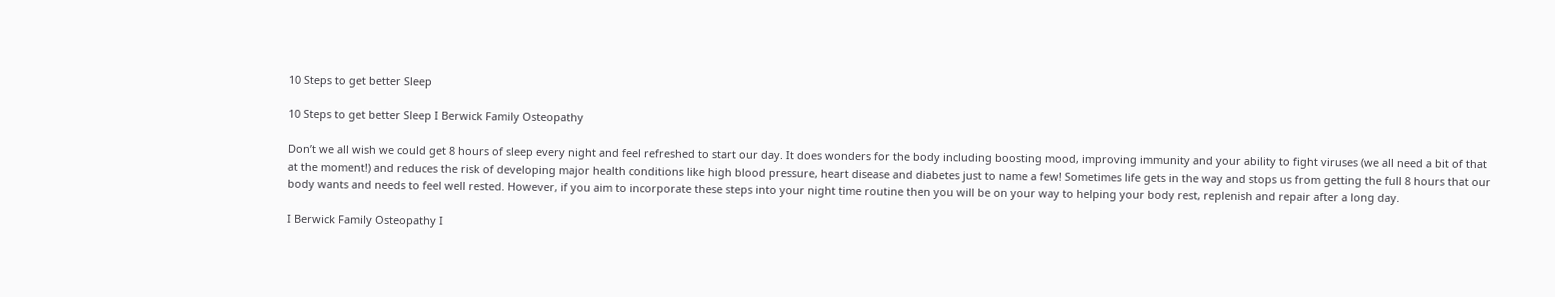10 Steps to get better Sleep

10 Steps to get better Sleep I Berwick Family Osteopathy

Don’t we all wish we could get 8 hours of sleep every night and feel refreshed to start our day. It does wonders for the body including boosting mood, improving immunity and your ability to fight viruses (we all need a bit of that at the moment!) and reduces the risk of developing major health conditions like high blood pressure, heart disease and diabetes just to name a few! Sometimes life gets in the way and stops us from getting the full 8 hours that our body wants and needs to feel well rested. However, if you aim to incorporate these steps into your night time routine then you will be on your way to helping your body rest, replenish and repair after a long day.

I Berwick Family Osteopathy I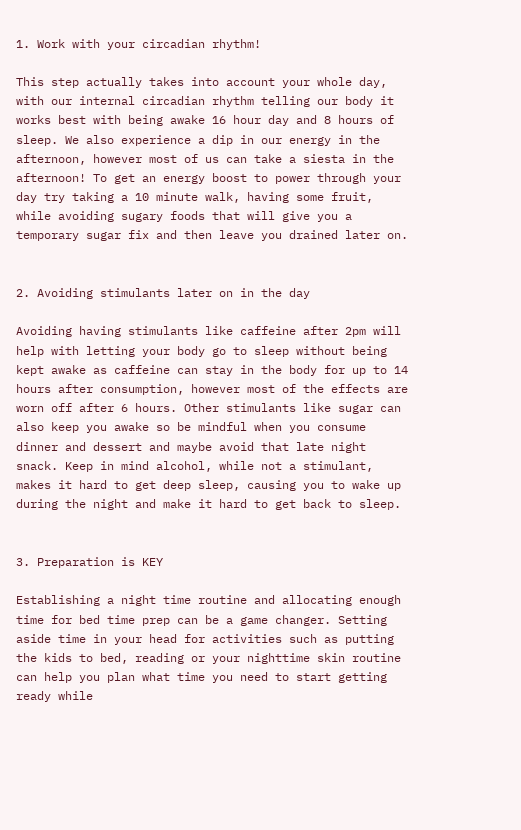1. Work with your circadian rhythm!

This step actually takes into account your whole day, with our internal circadian rhythm telling our body it works best with being awake 16 hour day and 8 hours of sleep. We also experience a dip in our energy in the afternoon, however most of us can take a siesta in the afternoon! To get an energy boost to power through your day try taking a 10 minute walk, having some fruit, while avoiding sugary foods that will give you a temporary sugar fix and then leave you drained later on.


2. Avoiding stimulants later on in the day

Avoiding having stimulants like caffeine after 2pm will help with letting your body go to sleep without being kept awake as caffeine can stay in the body for up to 14 hours after consumption, however most of the effects are worn off after 6 hours. Other stimulants like sugar can also keep you awake so be mindful when you consume dinner and dessert and maybe avoid that late night snack. Keep in mind alcohol, while not a stimulant, makes it hard to get deep sleep, causing you to wake up during the night and make it hard to get back to sleep.


3. Preparation is KEY

Establishing a night time routine and allocating enough time for bed time prep can be a game changer. Setting aside time in your head for activities such as putting the kids to bed, reading or your nighttime skin routine can help you plan what time you need to start getting ready while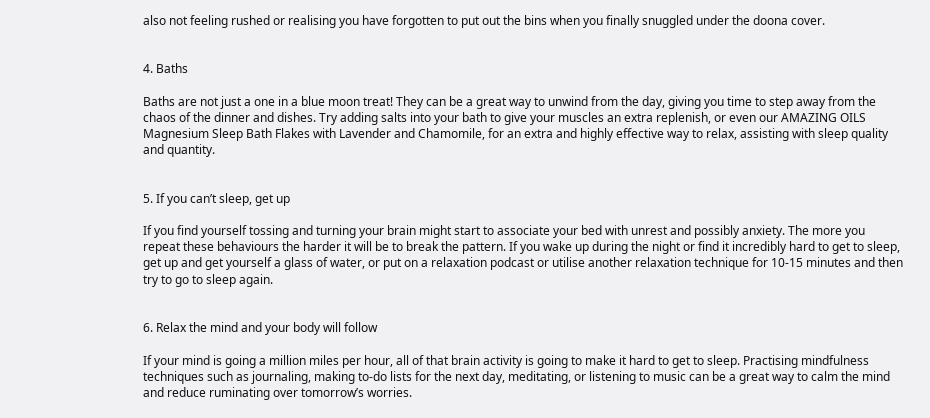also not feeling rushed or realising you have forgotten to put out the bins when you finally snuggled under the doona cover.


4. Baths

Baths are not just a one in a blue moon treat! They can be a great way to unwind from the day, giving you time to step away from the chaos of the dinner and dishes. Try adding salts into your bath to give your muscles an extra replenish, or even our AMAZING OILS Magnesium Sleep Bath Flakes with Lavender and Chamomile, for an extra and highly effective way to relax, assisting with sleep quality and quantity.


5. If you can’t sleep, get up

If you find yourself tossing and turning your brain might start to associate your bed with unrest and possibly anxiety. The more you repeat these behaviours the harder it will be to break the pattern. If you wake up during the night or find it incredibly hard to get to sleep, get up and get yourself a glass of water, or put on a relaxation podcast or utilise another relaxation technique for 10-15 minutes and then try to go to sleep again.


6. Relax the mind and your body will follow

If your mind is going a million miles per hour, all of that brain activity is going to make it hard to get to sleep. Practising mindfulness techniques such as journaling, making to-do lists for the next day, meditating, or listening to music can be a great way to calm the mind and reduce ruminating over tomorrow’s worries.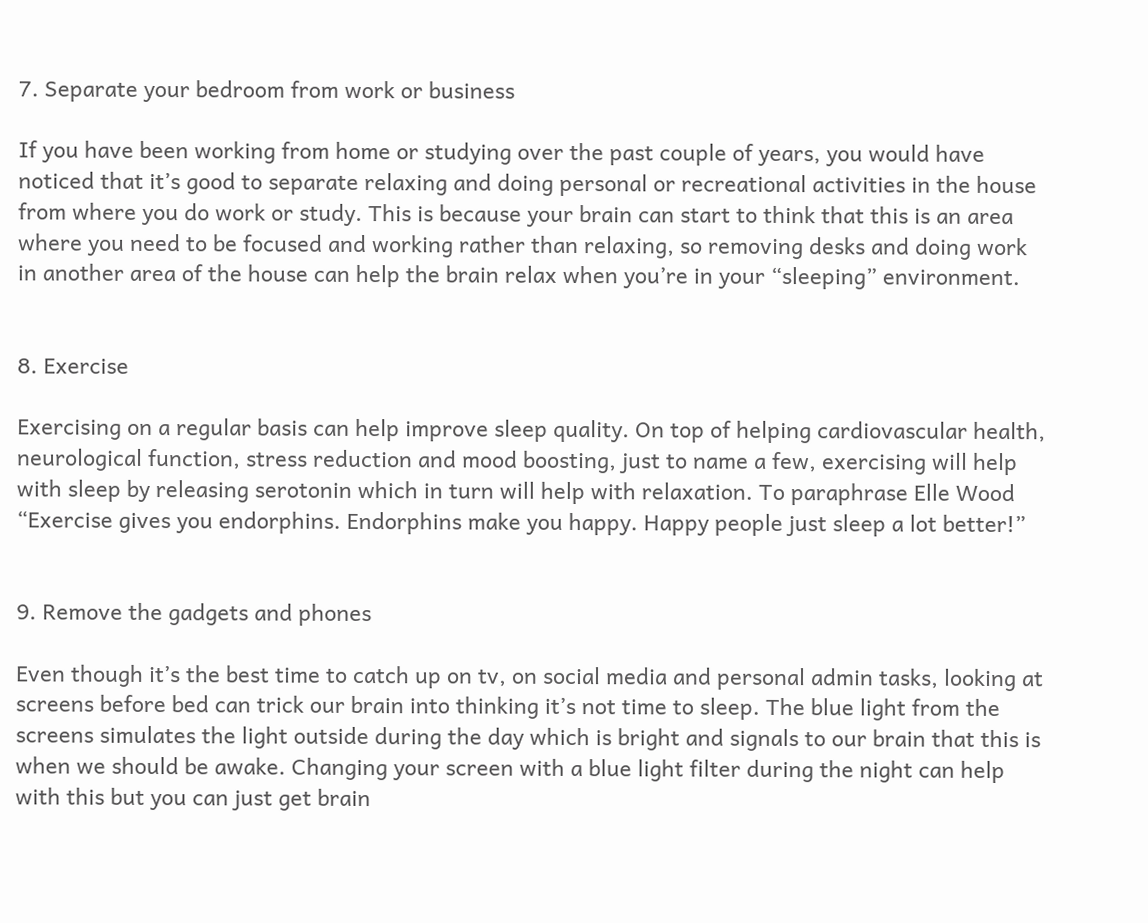7. Separate your bedroom from work or business

If you have been working from home or studying over the past couple of years, you would have noticed that it’s good to separate relaxing and doing personal or recreational activities in the house from where you do work or study. This is because your brain can start to think that this is an area where you need to be focused and working rather than relaxing, so removing desks and doing work in another area of the house can help the brain relax when you’re in your “sleeping” environment.


8. Exercise

Exercising on a regular basis can help improve sleep quality. On top of helping cardiovascular health, neurological function, stress reduction and mood boosting, just to name a few, exercising will help with sleep by releasing serotonin which in turn will help with relaxation. To paraphrase Elle Wood “Exercise gives you endorphins. Endorphins make you happy. Happy people just sleep a lot better!”


9. Remove the gadgets and phones

Even though it’s the best time to catch up on tv, on social media and personal admin tasks, looking at screens before bed can trick our brain into thinking it’s not time to sleep. The blue light from the screens simulates the light outside during the day which is bright and signals to our brain that this is when we should be awake. Changing your screen with a blue light filter during the night can help with this but you can just get brain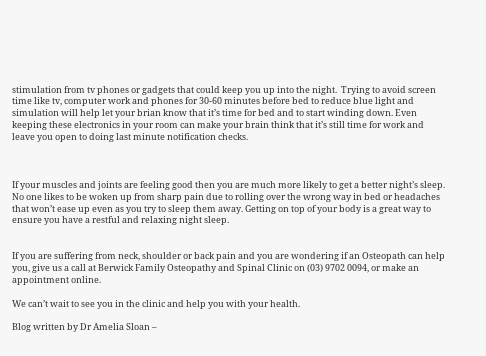stimulation from tv phones or gadgets that could keep you up into the night.  Trying to avoid screen time like tv, computer work and phones for 30-60 minutes before bed to reduce blue light and simulation will help let your brian know that it’s time for bed and to start winding down. Even keeping these electronics in your room can make your brain think that it’s still time for work and leave you open to doing last minute notification checks.



If your muscles and joints are feeling good then you are much more likely to get a better night’s sleep. No one likes to be woken up from sharp pain due to rolling over the wrong way in bed or headaches that won’t ease up even as you try to sleep them away. Getting on top of your body is a great way to ensure you have a restful and relaxing night sleep.


If you are suffering from neck, shoulder or back pain and you are wondering if an Osteopath can help you, give us a call at Berwick Family Osteopathy and Spinal Clinic on (03) 9702 0094, or make an appointment online.

We can’t wait to see you in the clinic and help you with your health.

Blog written by Dr Amelia Sloan –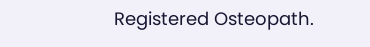Registered Osteopath.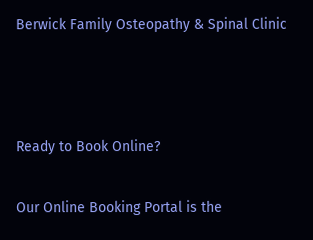Berwick Family Osteopathy & Spinal Clinic



Ready to Book Online?

Our Online Booking Portal is the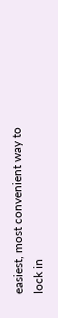easiest, most convenient way to lock in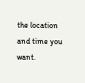the location and time you want.